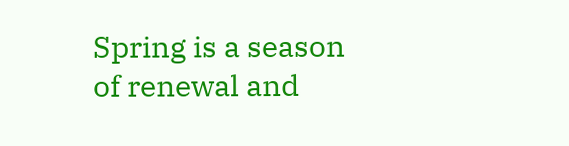Spring is a season of renewal and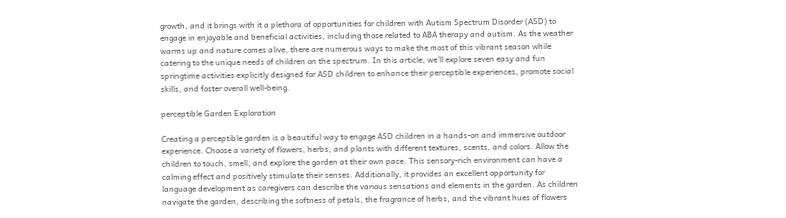growth, and it brings with it a plethora of opportunities for children with Autism Spectrum Disorder (ASD) to engage in enjoyable and beneficial activities, including those related to ABA therapy and autism. As the weather warms up and nature comes alive, there are numerous ways to make the most of this vibrant season while catering to the unique needs of children on the spectrum. In this article, we’ll explore seven easy and fun springtime activities explicitly designed for ASD children to enhance their perceptible experiences, promote social skills, and foster overall well-being.

perceptible Garden Exploration

Creating a perceptible garden is a beautiful way to engage ASD children in a hands-on and immersive outdoor experience. Choose a variety of flowers, herbs, and plants with different textures, scents, and colors. Allow the children to touch, smell, and explore the garden at their own pace. This sensory-rich environment can have a calming effect and positively stimulate their senses. Additionally, it provides an excellent opportunity for language development as caregivers can describe the various sensations and elements in the garden. As children navigate the garden, describing the softness of petals, the fragrance of herbs, and the vibrant hues of flowers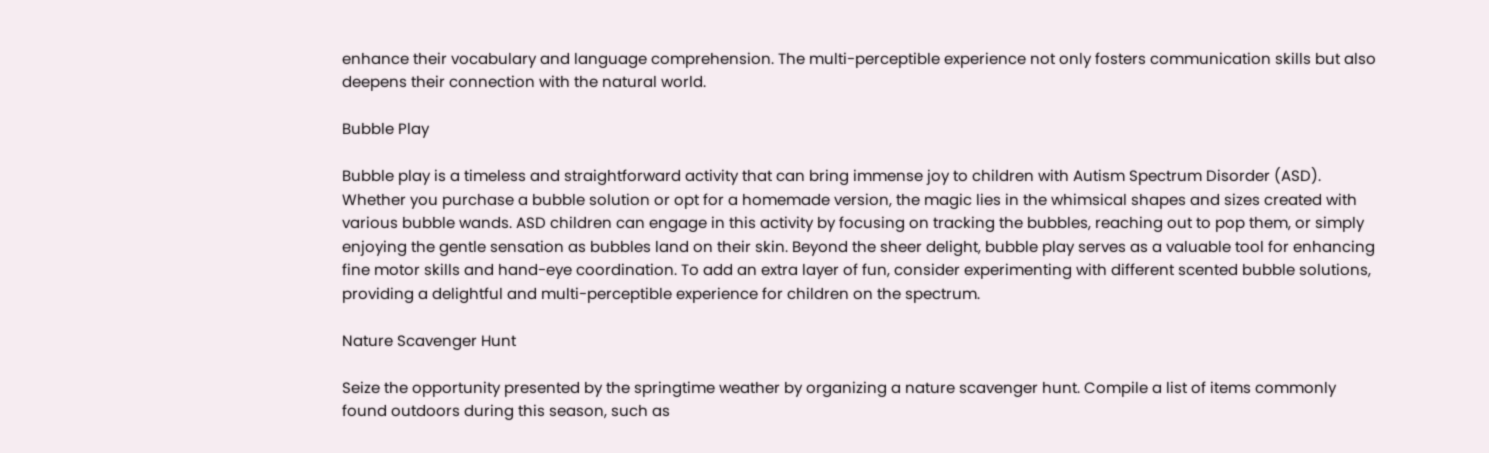enhance their vocabulary and language comprehension. The multi-perceptible experience not only fosters communication skills but also deepens their connection with the natural world.

Bubble Play

Bubble play is a timeless and straightforward activity that can bring immense joy to children with Autism Spectrum Disorder (ASD). Whether you purchase a bubble solution or opt for a homemade version, the magic lies in the whimsical shapes and sizes created with various bubble wands. ASD children can engage in this activity by focusing on tracking the bubbles, reaching out to pop them, or simply enjoying the gentle sensation as bubbles land on their skin. Beyond the sheer delight, bubble play serves as a valuable tool for enhancing fine motor skills and hand-eye coordination. To add an extra layer of fun, consider experimenting with different scented bubble solutions, providing a delightful and multi-perceptible experience for children on the spectrum.

Nature Scavenger Hunt

Seize the opportunity presented by the springtime weather by organizing a nature scavenger hunt. Compile a list of items commonly found outdoors during this season, such as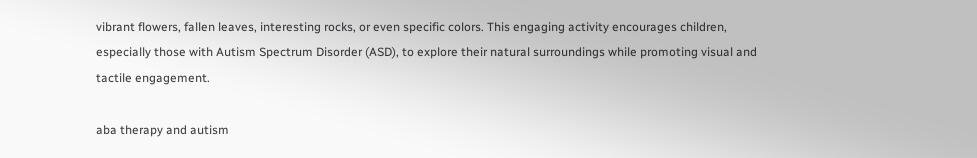vibrant flowers, fallen leaves, interesting rocks, or even specific colors. This engaging activity encourages children, especially those with Autism Spectrum Disorder (ASD), to explore their natural surroundings while promoting visual and tactile engagement.

aba therapy and autism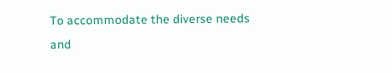To accommodate the diverse needs and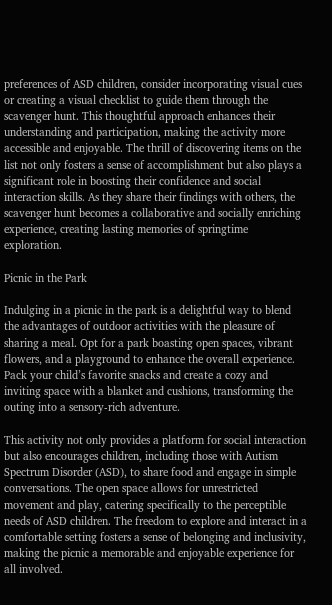preferences of ASD children, consider incorporating visual cues or creating a visual checklist to guide them through the scavenger hunt. This thoughtful approach enhances their understanding and participation, making the activity more accessible and enjoyable. The thrill of discovering items on the list not only fosters a sense of accomplishment but also plays a significant role in boosting their confidence and social interaction skills. As they share their findings with others, the scavenger hunt becomes a collaborative and socially enriching experience, creating lasting memories of springtime exploration.

Picnic in the Park

Indulging in a picnic in the park is a delightful way to blend the advantages of outdoor activities with the pleasure of sharing a meal. Opt for a park boasting open spaces, vibrant flowers, and a playground to enhance the overall experience. Pack your child’s favorite snacks and create a cozy and inviting space with a blanket and cushions, transforming the outing into a sensory-rich adventure.

This activity not only provides a platform for social interaction but also encourages children, including those with Autism Spectrum Disorder (ASD), to share food and engage in simple conversations. The open space allows for unrestricted movement and play, catering specifically to the perceptible needs of ASD children. The freedom to explore and interact in a comfortable setting fosters a sense of belonging and inclusivity, making the picnic a memorable and enjoyable experience for all involved.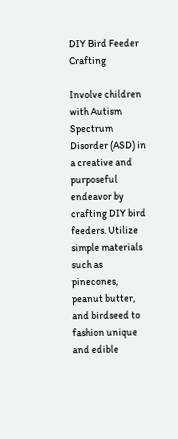DIY Bird Feeder Crafting

Involve children with Autism Spectrum Disorder (ASD) in a creative and purposeful endeavor by crafting DIY bird feeders. Utilize simple materials such as pinecones, peanut butter, and birdseed to fashion unique and edible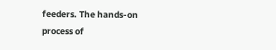feeders. The hands-on process of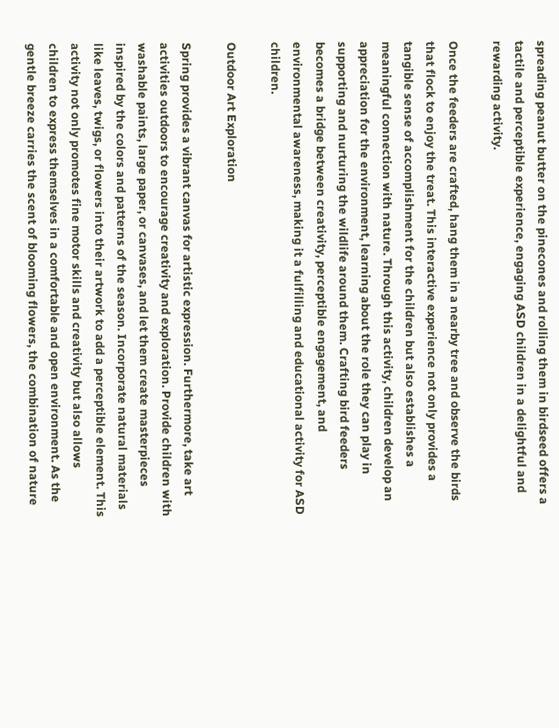spreading peanut butter on the pinecones and rolling them in birdseed offers a tactile and perceptible experience, engaging ASD children in a delightful and rewarding activity.

Once the feeders are crafted, hang them in a nearby tree and observe the birds that flock to enjoy the treat. This interactive experience not only provides a tangible sense of accomplishment for the children but also establishes a meaningful connection with nature. Through this activity, children develop an appreciation for the environment, learning about the role they can play in supporting and nurturing the wildlife around them. Crafting bird feeders becomes a bridge between creativity, perceptible engagement, and environmental awareness, making it a fulfilling and educational activity for ASD children.

Outdoor Art Exploration

Spring provides a vibrant canvas for artistic expression. Furthermore, take art activities outdoors to encourage creativity and exploration. Provide children with washable paints, large paper, or canvases, and let them create masterpieces inspired by the colors and patterns of the season. Incorporate natural materials like leaves, twigs, or flowers into their artwork to add a perceptible element. This activity not only promotes fine motor skills and creativity but also allows children to express themselves in a comfortable and open environment. As the gentle breeze carries the scent of blooming flowers, the combination of nature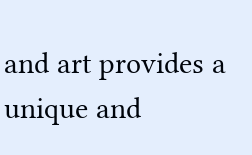and art provides a unique and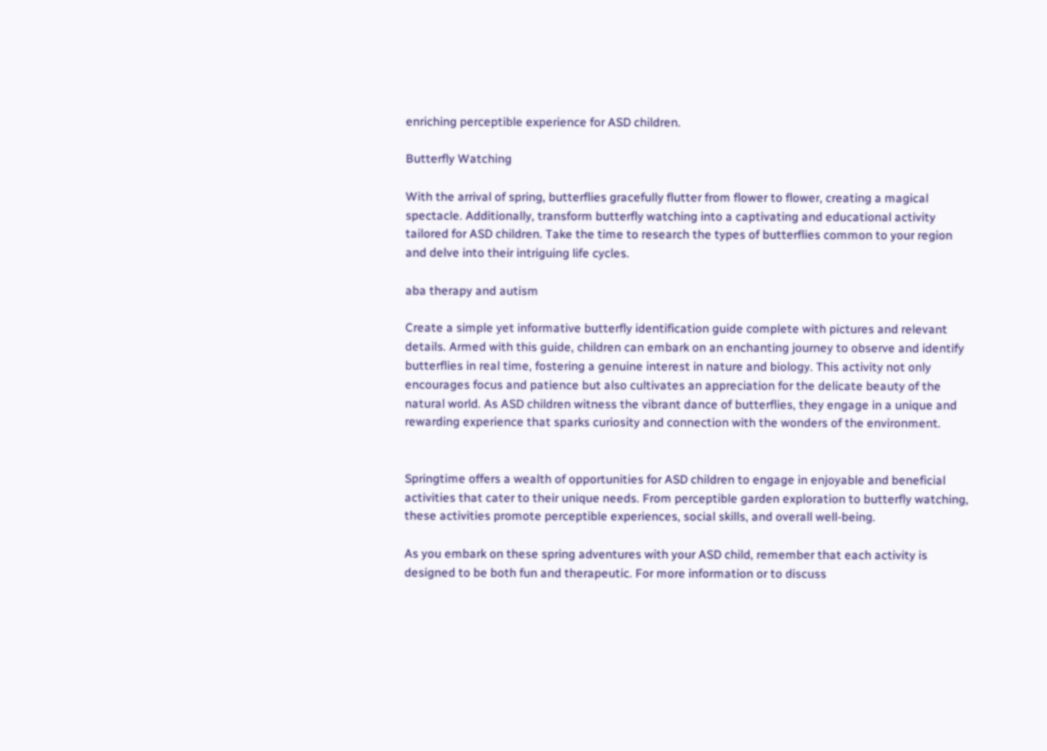enriching perceptible experience for ASD children.

Butterfly Watching

With the arrival of spring, butterflies gracefully flutter from flower to flower, creating a magical spectacle. Additionally, transform butterfly watching into a captivating and educational activity tailored for ASD children. Take the time to research the types of butterflies common to your region and delve into their intriguing life cycles.

aba therapy and autism

Create a simple yet informative butterfly identification guide complete with pictures and relevant details. Armed with this guide, children can embark on an enchanting journey to observe and identify butterflies in real time, fostering a genuine interest in nature and biology. This activity not only encourages focus and patience but also cultivates an appreciation for the delicate beauty of the natural world. As ASD children witness the vibrant dance of butterflies, they engage in a unique and rewarding experience that sparks curiosity and connection with the wonders of the environment.


Springtime offers a wealth of opportunities for ASD children to engage in enjoyable and beneficial activities that cater to their unique needs. From perceptible garden exploration to butterfly watching, these activities promote perceptible experiences, social skills, and overall well-being.

As you embark on these spring adventures with your ASD child, remember that each activity is designed to be both fun and therapeutic. For more information or to discuss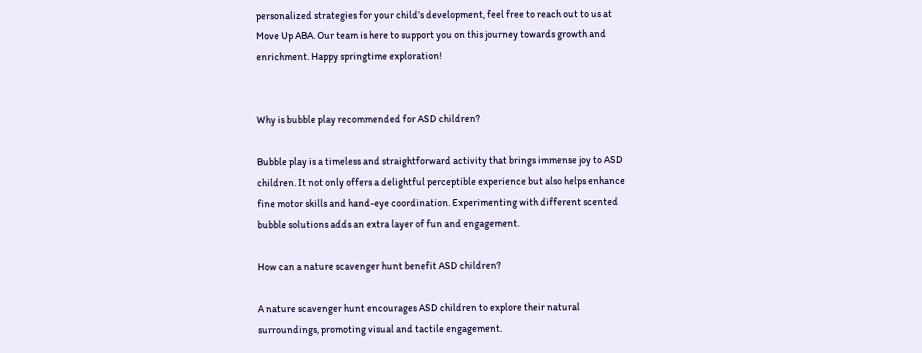personalized strategies for your child’s development, feel free to reach out to us at Move Up ABA. Our team is here to support you on this journey towards growth and enrichment. Happy springtime exploration!


Why is bubble play recommended for ASD children?

Bubble play is a timeless and straightforward activity that brings immense joy to ASD children. It not only offers a delightful perceptible experience but also helps enhance fine motor skills and hand-eye coordination. Experimenting with different scented bubble solutions adds an extra layer of fun and engagement.

How can a nature scavenger hunt benefit ASD children?

A nature scavenger hunt encourages ASD children to explore their natural surroundings, promoting visual and tactile engagement.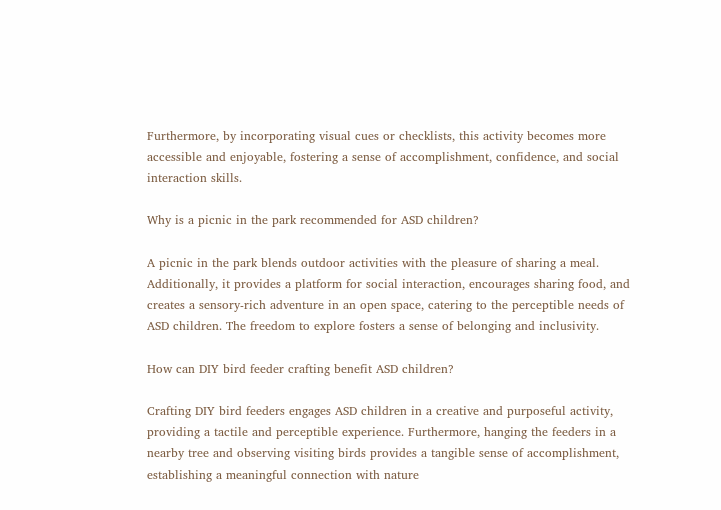Furthermore, by incorporating visual cues or checklists, this activity becomes more accessible and enjoyable, fostering a sense of accomplishment, confidence, and social interaction skills.

Why is a picnic in the park recommended for ASD children?

A picnic in the park blends outdoor activities with the pleasure of sharing a meal. Additionally, it provides a platform for social interaction, encourages sharing food, and creates a sensory-rich adventure in an open space, catering to the perceptible needs of ASD children. The freedom to explore fosters a sense of belonging and inclusivity.

How can DIY bird feeder crafting benefit ASD children?

Crafting DIY bird feeders engages ASD children in a creative and purposeful activity, providing a tactile and perceptible experience. Furthermore, hanging the feeders in a nearby tree and observing visiting birds provides a tangible sense of accomplishment, establishing a meaningful connection with nature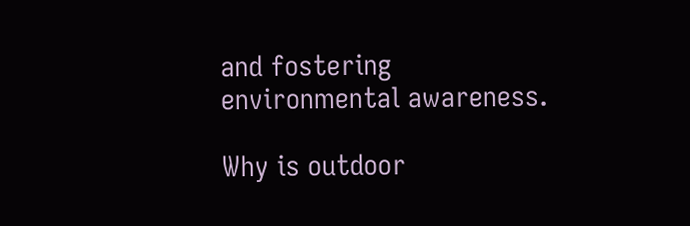and fostering environmental awareness.

Why is outdoor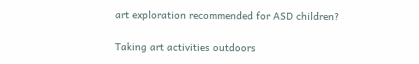art exploration recommended for ASD children?

Taking art activities outdoors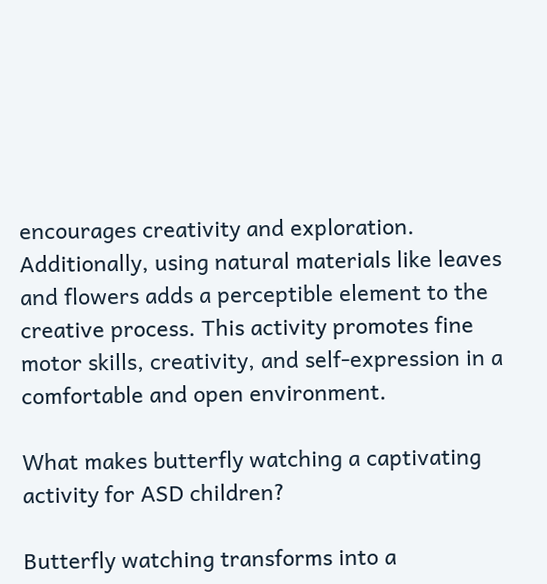encourages creativity and exploration. Additionally, using natural materials like leaves and flowers adds a perceptible element to the creative process. This activity promotes fine motor skills, creativity, and self-expression in a comfortable and open environment.

What makes butterfly watching a captivating activity for ASD children?

Butterfly watching transforms into a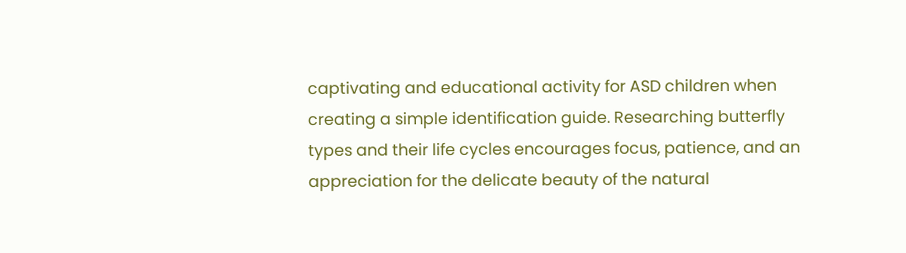captivating and educational activity for ASD children when creating a simple identification guide. Researching butterfly types and their life cycles encourages focus, patience, and an appreciation for the delicate beauty of the natural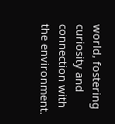world, fostering curiosity and connection with the environment.